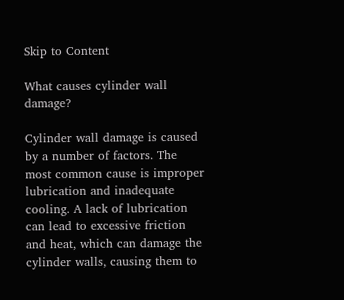Skip to Content

What causes cylinder wall damage?

Cylinder wall damage is caused by a number of factors. The most common cause is improper lubrication and inadequate cooling. A lack of lubrication can lead to excessive friction and heat, which can damage the cylinder walls, causing them to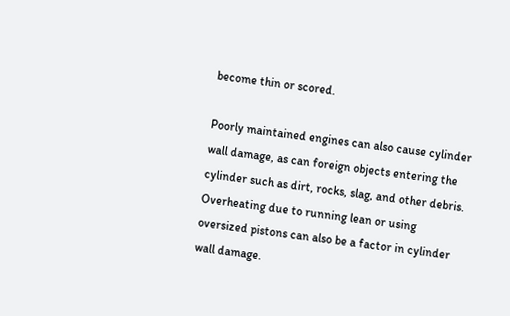become thin or scored.

Poorly maintained engines can also cause cylinder wall damage, as can foreign objects entering the cylinder such as dirt, rocks, slag, and other debris. Overheating due to running lean or using oversized pistons can also be a factor in cylinder wall damage.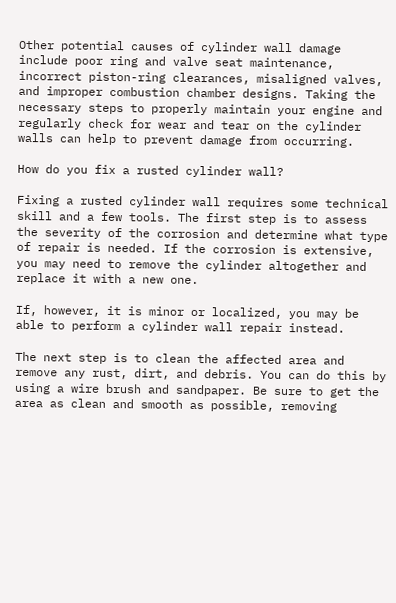Other potential causes of cylinder wall damage include poor ring and valve seat maintenance, incorrect piston-ring clearances, misaligned valves, and improper combustion chamber designs. Taking the necessary steps to properly maintain your engine and regularly check for wear and tear on the cylinder walls can help to prevent damage from occurring.

How do you fix a rusted cylinder wall?

Fixing a rusted cylinder wall requires some technical skill and a few tools. The first step is to assess the severity of the corrosion and determine what type of repair is needed. If the corrosion is extensive, you may need to remove the cylinder altogether and replace it with a new one.

If, however, it is minor or localized, you may be able to perform a cylinder wall repair instead.

The next step is to clean the affected area and remove any rust, dirt, and debris. You can do this by using a wire brush and sandpaper. Be sure to get the area as clean and smooth as possible, removing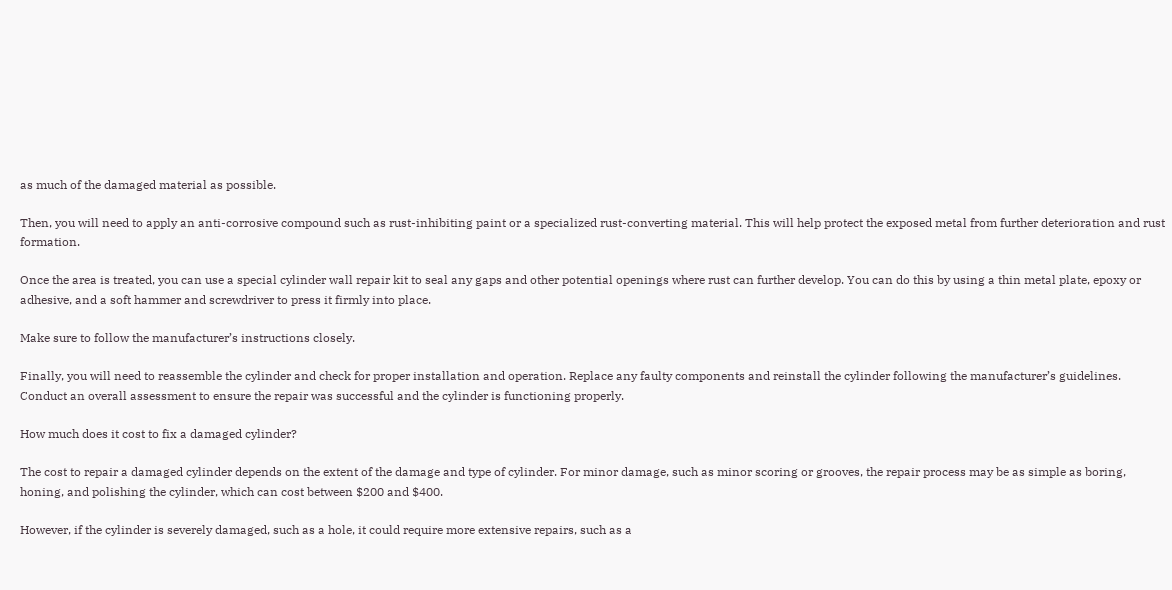as much of the damaged material as possible.

Then, you will need to apply an anti-corrosive compound such as rust-inhibiting paint or a specialized rust-converting material. This will help protect the exposed metal from further deterioration and rust formation.

Once the area is treated, you can use a special cylinder wall repair kit to seal any gaps and other potential openings where rust can further develop. You can do this by using a thin metal plate, epoxy or adhesive, and a soft hammer and screwdriver to press it firmly into place.

Make sure to follow the manufacturer’s instructions closely.

Finally, you will need to reassemble the cylinder and check for proper installation and operation. Replace any faulty components and reinstall the cylinder following the manufacturer’s guidelines. Conduct an overall assessment to ensure the repair was successful and the cylinder is functioning properly.

How much does it cost to fix a damaged cylinder?

The cost to repair a damaged cylinder depends on the extent of the damage and type of cylinder. For minor damage, such as minor scoring or grooves, the repair process may be as simple as boring, honing, and polishing the cylinder, which can cost between $200 and $400.

However, if the cylinder is severely damaged, such as a hole, it could require more extensive repairs, such as a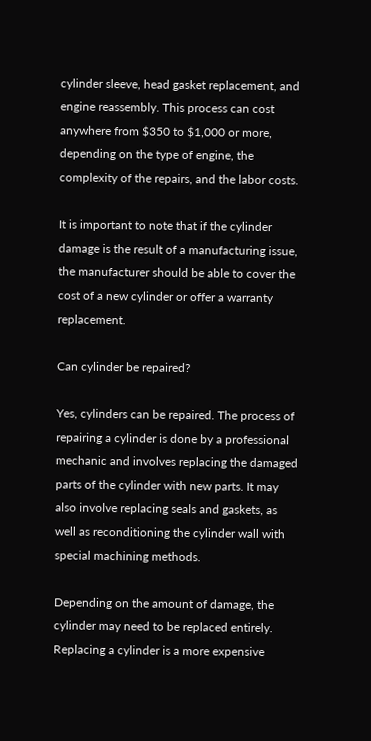cylinder sleeve, head gasket replacement, and engine reassembly. This process can cost anywhere from $350 to $1,000 or more, depending on the type of engine, the complexity of the repairs, and the labor costs.

It is important to note that if the cylinder damage is the result of a manufacturing issue, the manufacturer should be able to cover the cost of a new cylinder or offer a warranty replacement.

Can cylinder be repaired?

Yes, cylinders can be repaired. The process of repairing a cylinder is done by a professional mechanic and involves replacing the damaged parts of the cylinder with new parts. It may also involve replacing seals and gaskets, as well as reconditioning the cylinder wall with special machining methods.

Depending on the amount of damage, the cylinder may need to be replaced entirely. Replacing a cylinder is a more expensive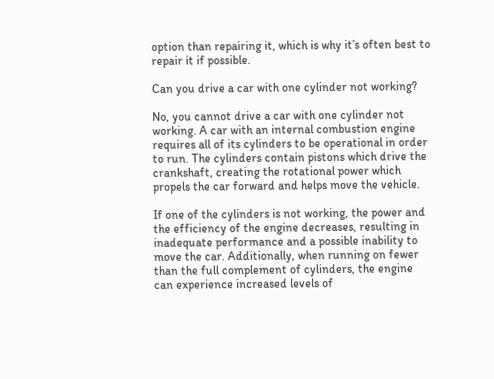option than repairing it, which is why it’s often best to repair it if possible.

Can you drive a car with one cylinder not working?

No, you cannot drive a car with one cylinder not working. A car with an internal combustion engine requires all of its cylinders to be operational in order to run. The cylinders contain pistons which drive the crankshaft, creating the rotational power which propels the car forward and helps move the vehicle.

If one of the cylinders is not working, the power and the efficiency of the engine decreases, resulting in inadequate performance and a possible inability to move the car. Additionally, when running on fewer than the full complement of cylinders, the engine can experience increased levels of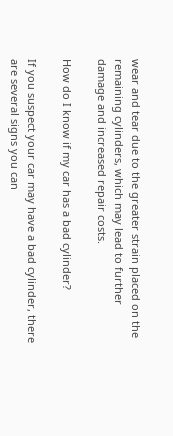wear and tear due to the greater strain placed on the remaining cylinders, which may lead to further damage and increased repair costs.

How do I know if my car has a bad cylinder?

If you suspect your car may have a bad cylinder, there are several signs you can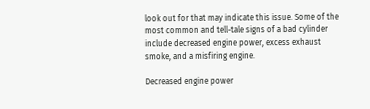look out for that may indicate this issue. Some of the most common and tell-tale signs of a bad cylinder include decreased engine power, excess exhaust smoke, and a misfiring engine.

Decreased engine power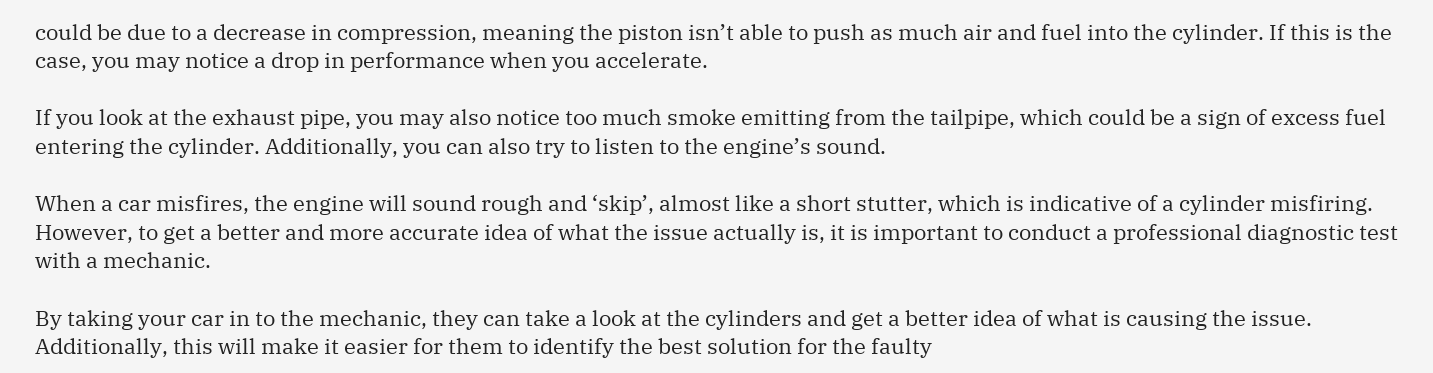could be due to a decrease in compression, meaning the piston isn’t able to push as much air and fuel into the cylinder. If this is the case, you may notice a drop in performance when you accelerate.

If you look at the exhaust pipe, you may also notice too much smoke emitting from the tailpipe, which could be a sign of excess fuel entering the cylinder. Additionally, you can also try to listen to the engine’s sound.

When a car misfires, the engine will sound rough and ‘skip’, almost like a short stutter, which is indicative of a cylinder misfiring. However, to get a better and more accurate idea of what the issue actually is, it is important to conduct a professional diagnostic test with a mechanic.

By taking your car in to the mechanic, they can take a look at the cylinders and get a better idea of what is causing the issue. Additionally, this will make it easier for them to identify the best solution for the faulty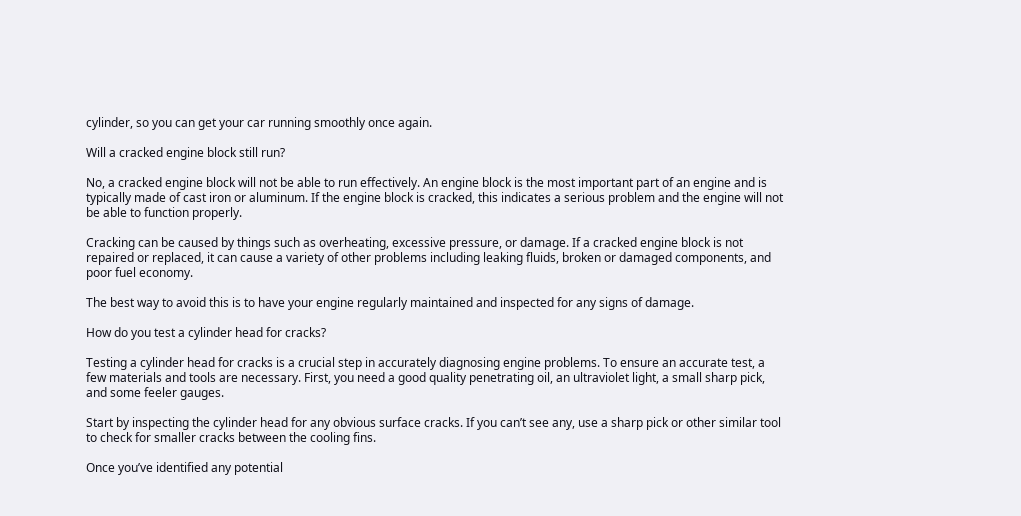cylinder, so you can get your car running smoothly once again.

Will a cracked engine block still run?

No, a cracked engine block will not be able to run effectively. An engine block is the most important part of an engine and is typically made of cast iron or aluminum. If the engine block is cracked, this indicates a serious problem and the engine will not be able to function properly.

Cracking can be caused by things such as overheating, excessive pressure, or damage. If a cracked engine block is not repaired or replaced, it can cause a variety of other problems including leaking fluids, broken or damaged components, and poor fuel economy.

The best way to avoid this is to have your engine regularly maintained and inspected for any signs of damage.

How do you test a cylinder head for cracks?

Testing a cylinder head for cracks is a crucial step in accurately diagnosing engine problems. To ensure an accurate test, a few materials and tools are necessary. First, you need a good quality penetrating oil, an ultraviolet light, a small sharp pick, and some feeler gauges.

Start by inspecting the cylinder head for any obvious surface cracks. If you can’t see any, use a sharp pick or other similar tool to check for smaller cracks between the cooling fins.

Once you’ve identified any potential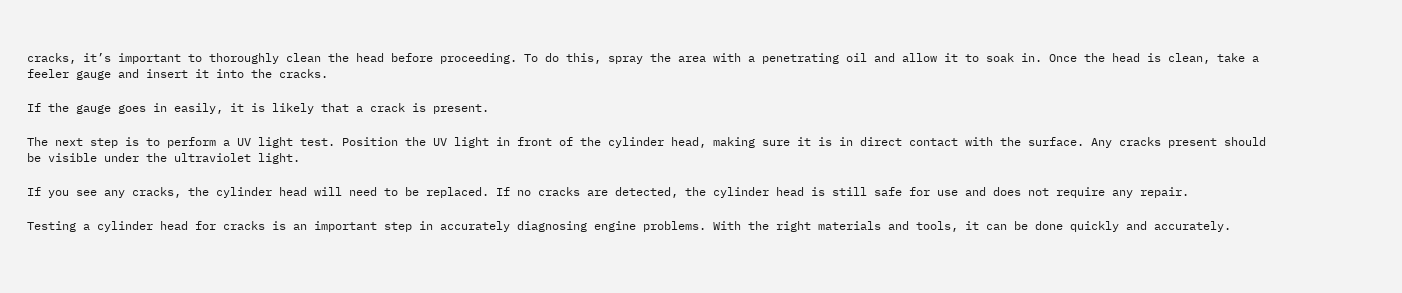cracks, it’s important to thoroughly clean the head before proceeding. To do this, spray the area with a penetrating oil and allow it to soak in. Once the head is clean, take a feeler gauge and insert it into the cracks.

If the gauge goes in easily, it is likely that a crack is present.

The next step is to perform a UV light test. Position the UV light in front of the cylinder head, making sure it is in direct contact with the surface. Any cracks present should be visible under the ultraviolet light.

If you see any cracks, the cylinder head will need to be replaced. If no cracks are detected, the cylinder head is still safe for use and does not require any repair.

Testing a cylinder head for cracks is an important step in accurately diagnosing engine problems. With the right materials and tools, it can be done quickly and accurately.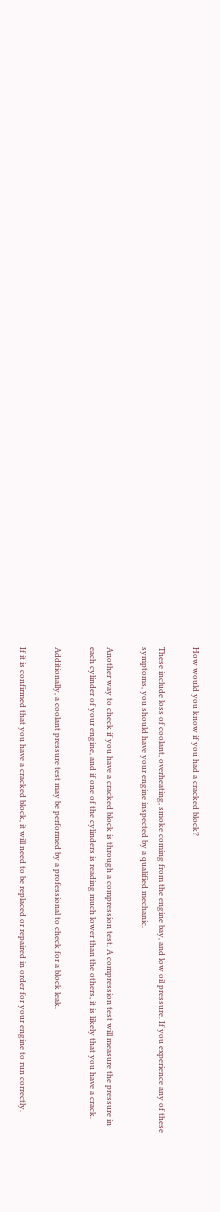How would you know if you had a cracked block?

These include loss of coolant, overheating, smoke coming from the engine bay, and low oil pressure. If you experience any of these symptoms, you should have your engine inspected by a qualified mechanic.

Another way to check if you have a cracked block is through a compression test. A compression test will measure the pressure in each cylinder of your engine, and if one of the cylinders is reading much lower than the others, it is likely that you have a crack.

Additionally, a coolant pressure test may be performed by a professional to check for a block leak.

If it is confirmed that you have a cracked block, it will need to be replaced or repaired in order for your engine to run correctly.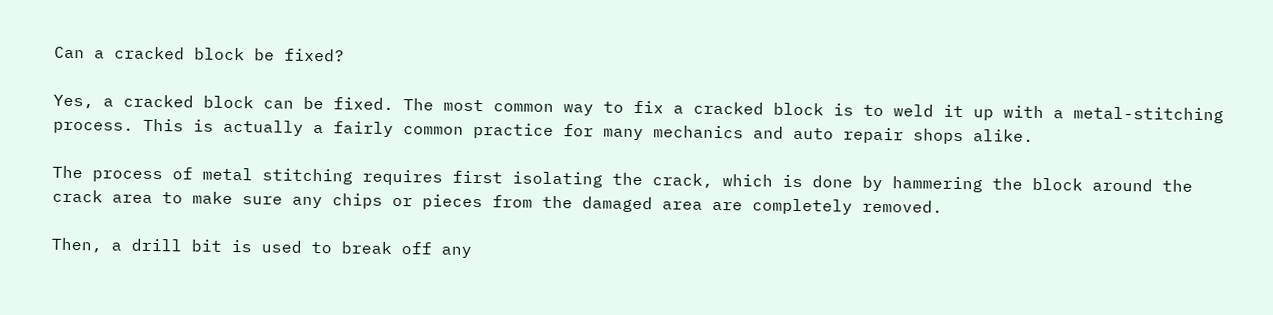Can a cracked block be fixed?

Yes, a cracked block can be fixed. The most common way to fix a cracked block is to weld it up with a metal-stitching process. This is actually a fairly common practice for many mechanics and auto repair shops alike.

The process of metal stitching requires first isolating the crack, which is done by hammering the block around the crack area to make sure any chips or pieces from the damaged area are completely removed.

Then, a drill bit is used to break off any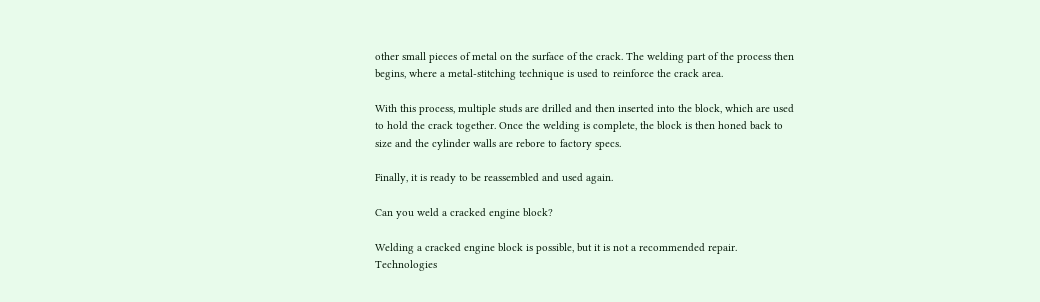other small pieces of metal on the surface of the crack. The welding part of the process then begins, where a metal-stitching technique is used to reinforce the crack area.

With this process, multiple studs are drilled and then inserted into the block, which are used to hold the crack together. Once the welding is complete, the block is then honed back to size and the cylinder walls are rebore to factory specs.

Finally, it is ready to be reassembled and used again.

Can you weld a cracked engine block?

Welding a cracked engine block is possible, but it is not a recommended repair. Technologies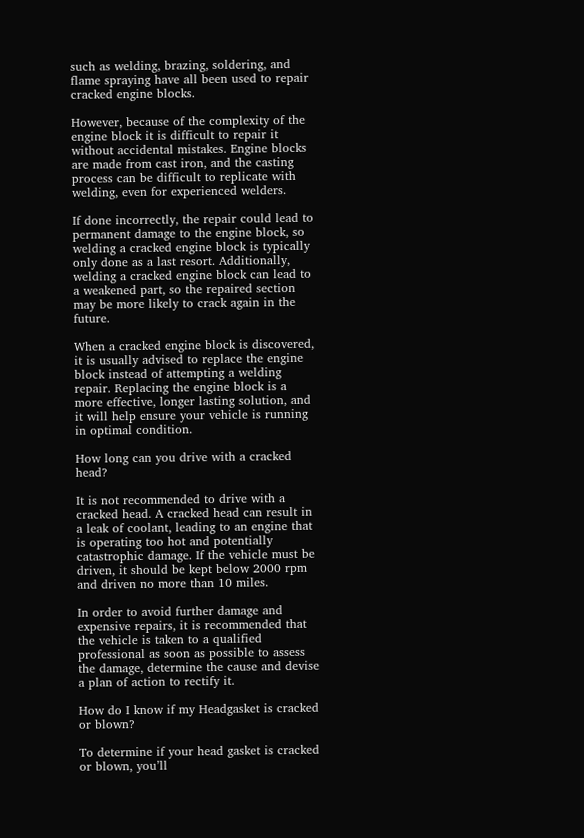such as welding, brazing, soldering, and flame spraying have all been used to repair cracked engine blocks.

However, because of the complexity of the engine block it is difficult to repair it without accidental mistakes. Engine blocks are made from cast iron, and the casting process can be difficult to replicate with welding, even for experienced welders.

If done incorrectly, the repair could lead to permanent damage to the engine block, so welding a cracked engine block is typically only done as a last resort. Additionally, welding a cracked engine block can lead to a weakened part, so the repaired section may be more likely to crack again in the future.

When a cracked engine block is discovered, it is usually advised to replace the engine block instead of attempting a welding repair. Replacing the engine block is a more effective, longer lasting solution, and it will help ensure your vehicle is running in optimal condition.

How long can you drive with a cracked head?

It is not recommended to drive with a cracked head. A cracked head can result in a leak of coolant, leading to an engine that is operating too hot and potentially catastrophic damage. If the vehicle must be driven, it should be kept below 2000 rpm and driven no more than 10 miles.

In order to avoid further damage and expensive repairs, it is recommended that the vehicle is taken to a qualified professional as soon as possible to assess the damage, determine the cause and devise a plan of action to rectify it.

How do I know if my Headgasket is cracked or blown?

To determine if your head gasket is cracked or blown, you’ll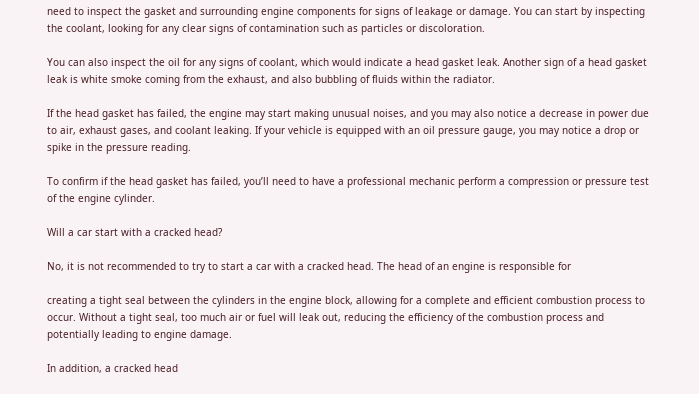need to inspect the gasket and surrounding engine components for signs of leakage or damage. You can start by inspecting the coolant, looking for any clear signs of contamination such as particles or discoloration.

You can also inspect the oil for any signs of coolant, which would indicate a head gasket leak. Another sign of a head gasket leak is white smoke coming from the exhaust, and also bubbling of fluids within the radiator.

If the head gasket has failed, the engine may start making unusual noises, and you may also notice a decrease in power due to air, exhaust gases, and coolant leaking. If your vehicle is equipped with an oil pressure gauge, you may notice a drop or spike in the pressure reading.

To confirm if the head gasket has failed, you’ll need to have a professional mechanic perform a compression or pressure test of the engine cylinder.

Will a car start with a cracked head?

No, it is not recommended to try to start a car with a cracked head. The head of an engine is responsible for

creating a tight seal between the cylinders in the engine block, allowing for a complete and efficient combustion process to occur. Without a tight seal, too much air or fuel will leak out, reducing the efficiency of the combustion process and potentially leading to engine damage.

In addition, a cracked head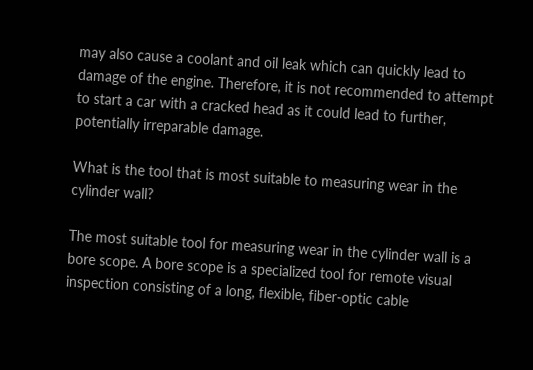may also cause a coolant and oil leak which can quickly lead to damage of the engine. Therefore, it is not recommended to attempt to start a car with a cracked head as it could lead to further, potentially irreparable damage.

What is the tool that is most suitable to measuring wear in the cylinder wall?

The most suitable tool for measuring wear in the cylinder wall is a bore scope. A bore scope is a specialized tool for remote visual inspection consisting of a long, flexible, fiber-optic cable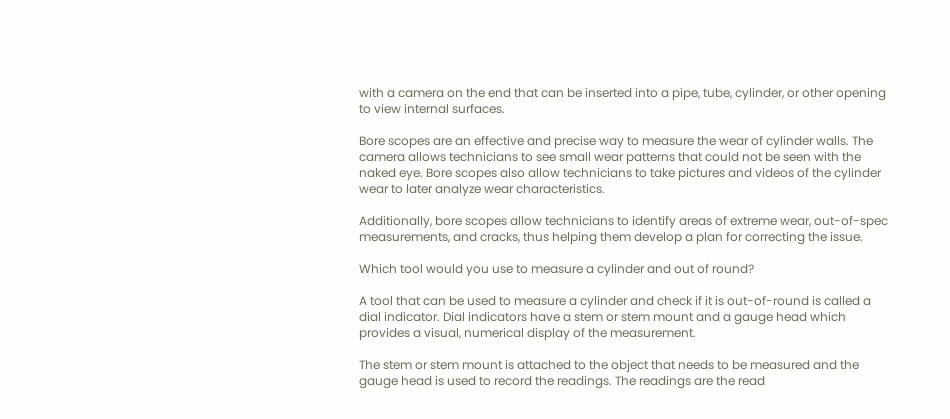with a camera on the end that can be inserted into a pipe, tube, cylinder, or other opening to view internal surfaces.

Bore scopes are an effective and precise way to measure the wear of cylinder walls. The camera allows technicians to see small wear patterns that could not be seen with the naked eye. Bore scopes also allow technicians to take pictures and videos of the cylinder wear to later analyze wear characteristics.

Additionally, bore scopes allow technicians to identify areas of extreme wear, out-of-spec measurements, and cracks, thus helping them develop a plan for correcting the issue.

Which tool would you use to measure a cylinder and out of round?

A tool that can be used to measure a cylinder and check if it is out-of-round is called a dial indicator. Dial indicators have a stem or stem mount and a gauge head which provides a visual, numerical display of the measurement.

The stem or stem mount is attached to the object that needs to be measured and the gauge head is used to record the readings. The readings are the read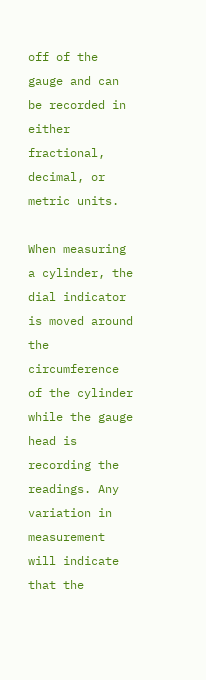off of the gauge and can be recorded in either fractional, decimal, or metric units.

When measuring a cylinder, the dial indicator is moved around the circumference of the cylinder while the gauge head is recording the readings. Any variation in measurement will indicate that the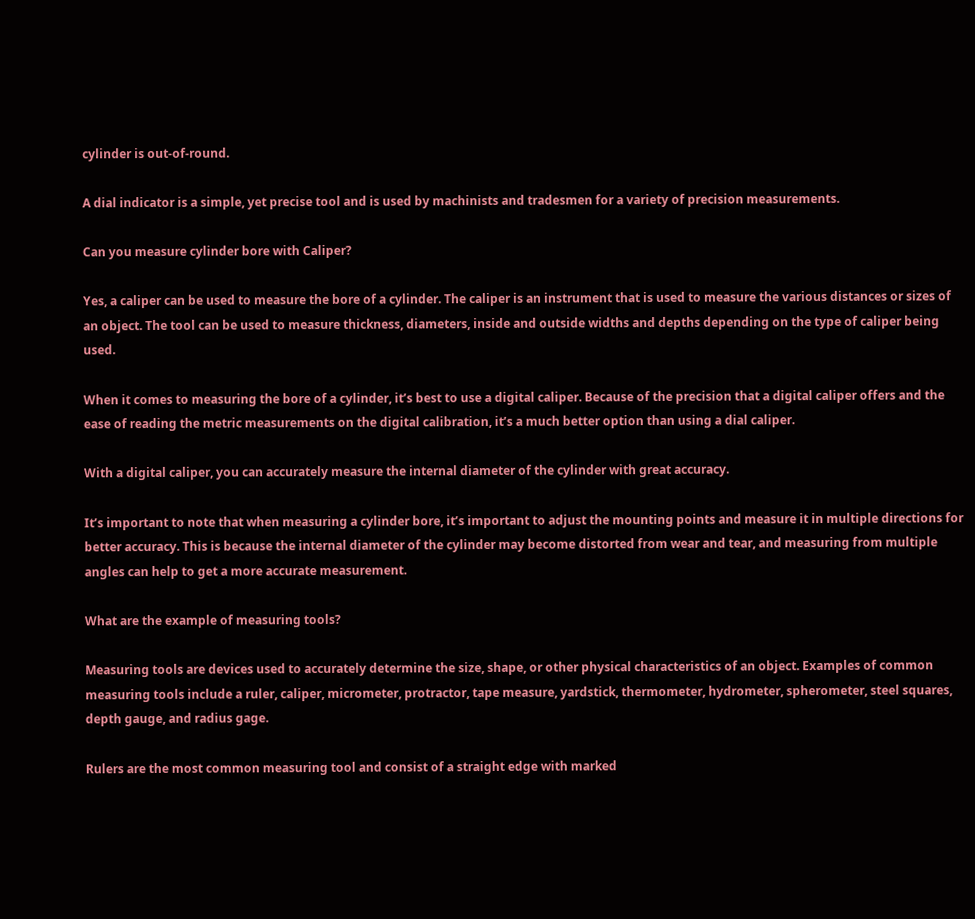cylinder is out-of-round.

A dial indicator is a simple, yet precise tool and is used by machinists and tradesmen for a variety of precision measurements.

Can you measure cylinder bore with Caliper?

Yes, a caliper can be used to measure the bore of a cylinder. The caliper is an instrument that is used to measure the various distances or sizes of an object. The tool can be used to measure thickness, diameters, inside and outside widths and depths depending on the type of caliper being used.

When it comes to measuring the bore of a cylinder, it’s best to use a digital caliper. Because of the precision that a digital caliper offers and the ease of reading the metric measurements on the digital calibration, it’s a much better option than using a dial caliper.

With a digital caliper, you can accurately measure the internal diameter of the cylinder with great accuracy.

It’s important to note that when measuring a cylinder bore, it’s important to adjust the mounting points and measure it in multiple directions for better accuracy. This is because the internal diameter of the cylinder may become distorted from wear and tear, and measuring from multiple angles can help to get a more accurate measurement.

What are the example of measuring tools?

Measuring tools are devices used to accurately determine the size, shape, or other physical characteristics of an object. Examples of common measuring tools include a ruler, caliper, micrometer, protractor, tape measure, yardstick, thermometer, hydrometer, spherometer, steel squares, depth gauge, and radius gage.

Rulers are the most common measuring tool and consist of a straight edge with marked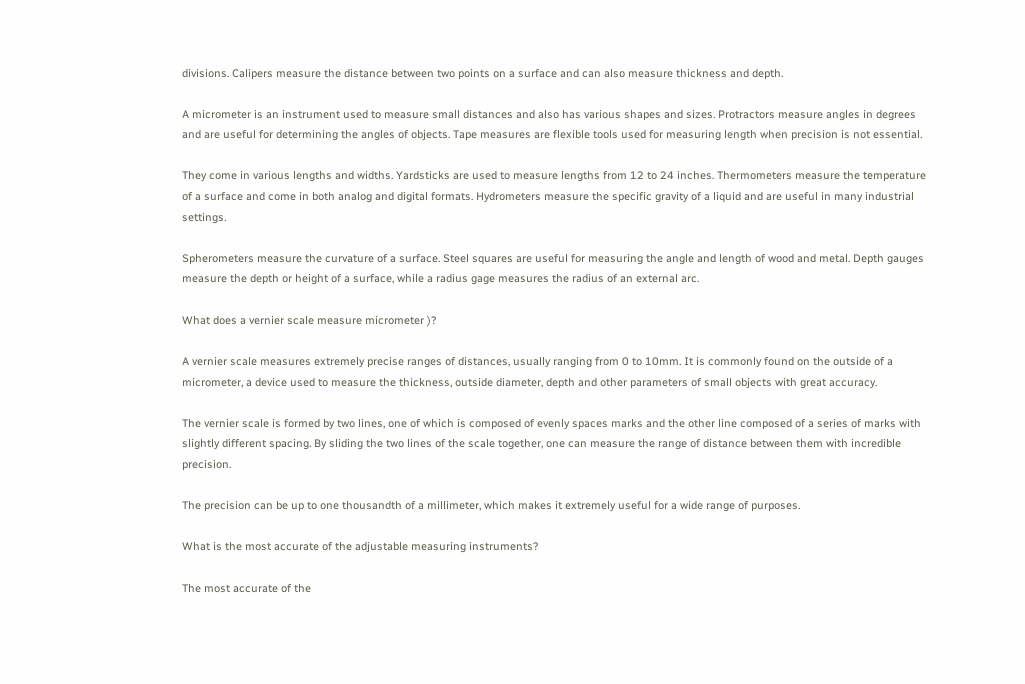divisions. Calipers measure the distance between two points on a surface and can also measure thickness and depth.

A micrometer is an instrument used to measure small distances and also has various shapes and sizes. Protractors measure angles in degrees and are useful for determining the angles of objects. Tape measures are flexible tools used for measuring length when precision is not essential.

They come in various lengths and widths. Yardsticks are used to measure lengths from 12 to 24 inches. Thermometers measure the temperature of a surface and come in both analog and digital formats. Hydrometers measure the specific gravity of a liquid and are useful in many industrial settings.

Spherometers measure the curvature of a surface. Steel squares are useful for measuring the angle and length of wood and metal. Depth gauges measure the depth or height of a surface, while a radius gage measures the radius of an external arc.

What does a vernier scale measure micrometer )?

A vernier scale measures extremely precise ranges of distances, usually ranging from 0 to 10mm. It is commonly found on the outside of a micrometer, a device used to measure the thickness, outside diameter, depth and other parameters of small objects with great accuracy.

The vernier scale is formed by two lines, one of which is composed of evenly spaces marks and the other line composed of a series of marks with slightly different spacing. By sliding the two lines of the scale together, one can measure the range of distance between them with incredible precision.

The precision can be up to one thousandth of a millimeter, which makes it extremely useful for a wide range of purposes.

What is the most accurate of the adjustable measuring instruments?

The most accurate of the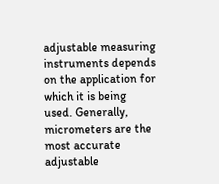adjustable measuring instruments depends on the application for which it is being used. Generally, micrometers are the most accurate adjustable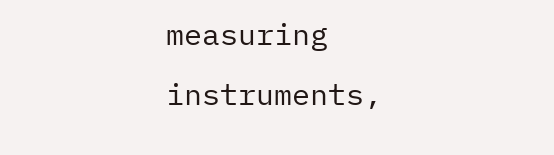measuring instruments,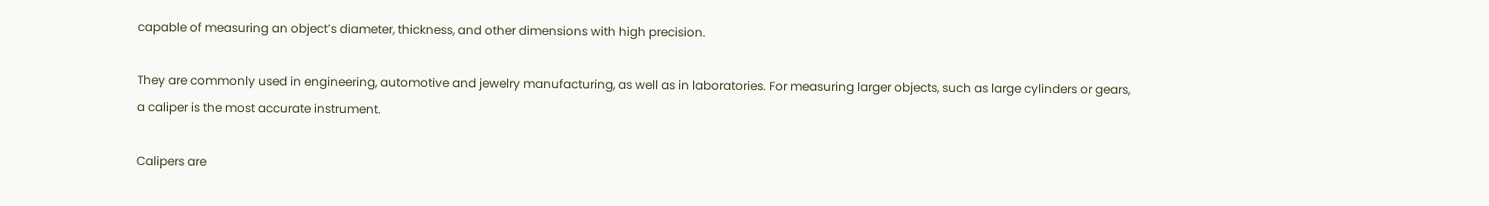capable of measuring an object’s diameter, thickness, and other dimensions with high precision.

They are commonly used in engineering, automotive and jewelry manufacturing, as well as in laboratories. For measuring larger objects, such as large cylinders or gears, a caliper is the most accurate instrument.

Calipers are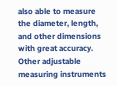also able to measure the diameter, length, and other dimensions with great accuracy. Other adjustable measuring instruments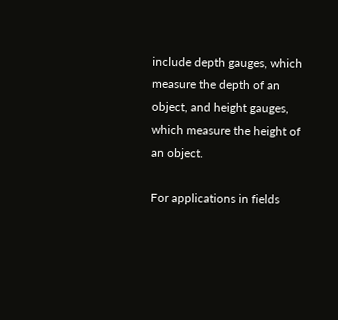include depth gauges, which measure the depth of an object, and height gauges, which measure the height of an object.

For applications in fields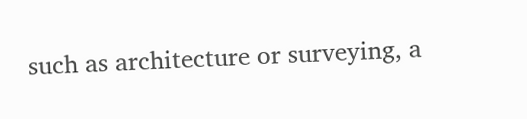such as architecture or surveying, a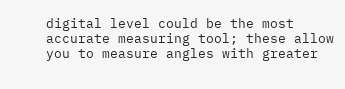digital level could be the most accurate measuring tool; these allow you to measure angles with greater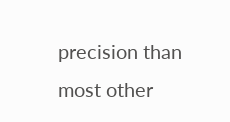precision than most other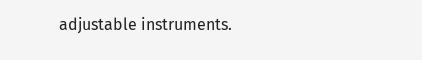adjustable instruments.